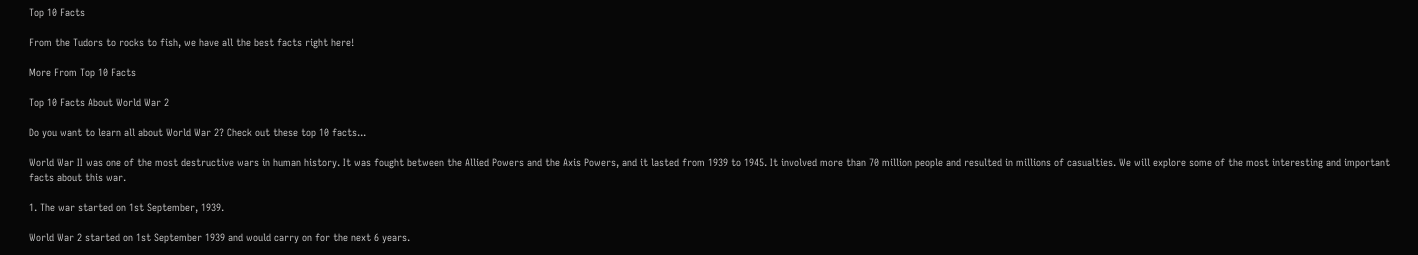Top 10 Facts

From the Tudors to rocks to fish, we have all the best facts right here!

More From Top 10 Facts

Top 10 Facts About World War 2

Do you want to learn all about World War 2? Check out these top 10 facts...

World War II was one of the most destructive wars in human history. It was fought between the Allied Powers and the Axis Powers, and it lasted from 1939 to 1945. It involved more than 70 million people and resulted in millions of casualties. We will explore some of the most interesting and important facts about this war.

1. The war started on 1st September, 1939.

World War 2 started on 1st September 1939 and would carry on for the next 6 years.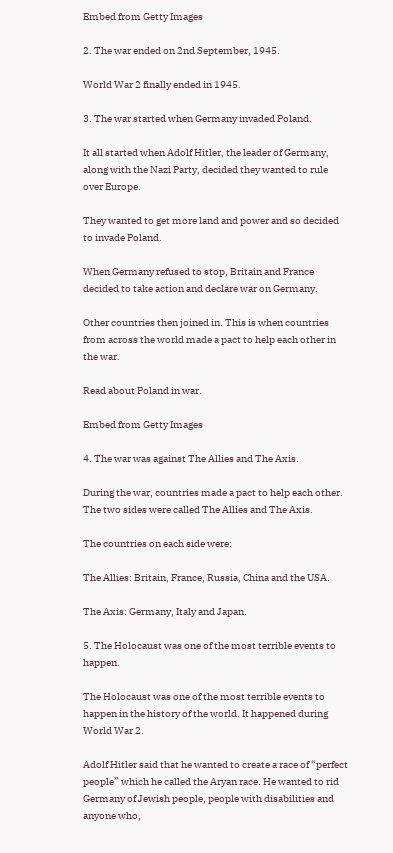Embed from Getty Images

2. The war ended on 2nd September, 1945.

World War 2 finally ended in 1945.

3. The war started when Germany invaded Poland.

It all started when Adolf Hitler, the leader of Germany, along with the Nazi Party, decided they wanted to rule over Europe.

They wanted to get more land and power and so decided to invade Poland.

When Germany refused to stop, Britain and France decided to take action and declare war on Germany.

Other countries then joined in. This is when countries from across the world made a pact to help each other in the war.

Read about Poland in war.

Embed from Getty Images

4. The war was against The Allies and The Axis.

During the war, countries made a pact to help each other. The two sides were called The Allies and The Axis.

The countries on each side were:

The Allies: Britain, France, Russia, China and the USA.

The Axis: Germany, Italy and Japan.

5. The Holocaust was one of the most terrible events to happen.

The Holocaust was one of the most terrible events to happen in the history of the world. It happened during World War 2.

Adolf Hitler said that he wanted to create a race of “perfect people” which he called the Aryan race. He wanted to rid Germany of Jewish people, people with disabilities and anyone who,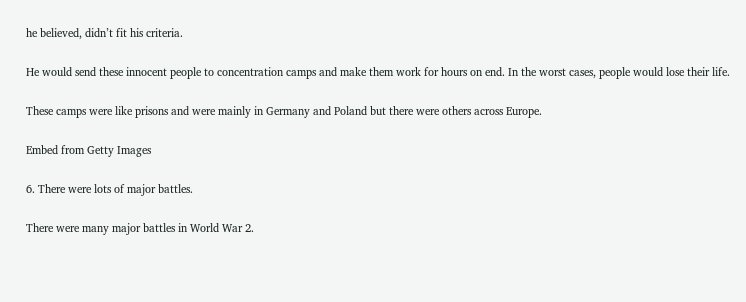he believed, didn’t fit his criteria.

He would send these innocent people to concentration camps and make them work for hours on end. In the worst cases, people would lose their life.

These camps were like prisons and were mainly in Germany and Poland but there were others across Europe.

Embed from Getty Images

6. There were lots of major battles.

There were many major battles in World War 2.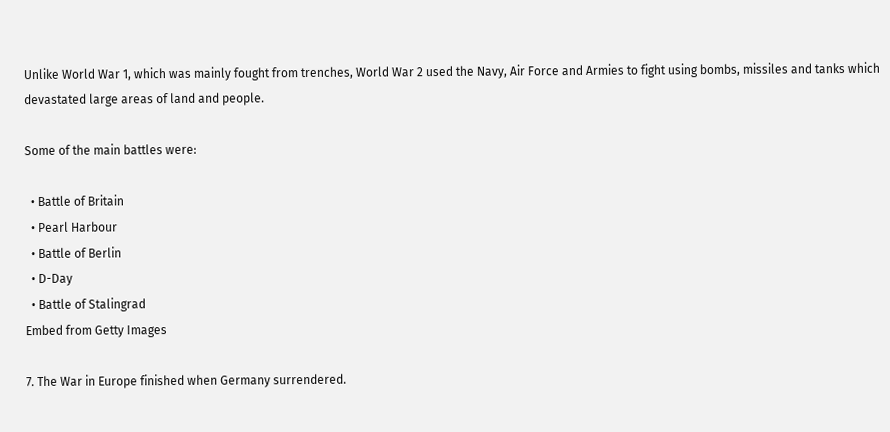Unlike World War 1, which was mainly fought from trenches, World War 2 used the Navy, Air Force and Armies to fight using bombs, missiles and tanks which devastated large areas of land and people.

Some of the main battles were:

  • Battle of Britain
  • Pearl Harbour
  • Battle of Berlin
  • D-Day
  • Battle of Stalingrad
Embed from Getty Images

7. The War in Europe finished when Germany surrendered.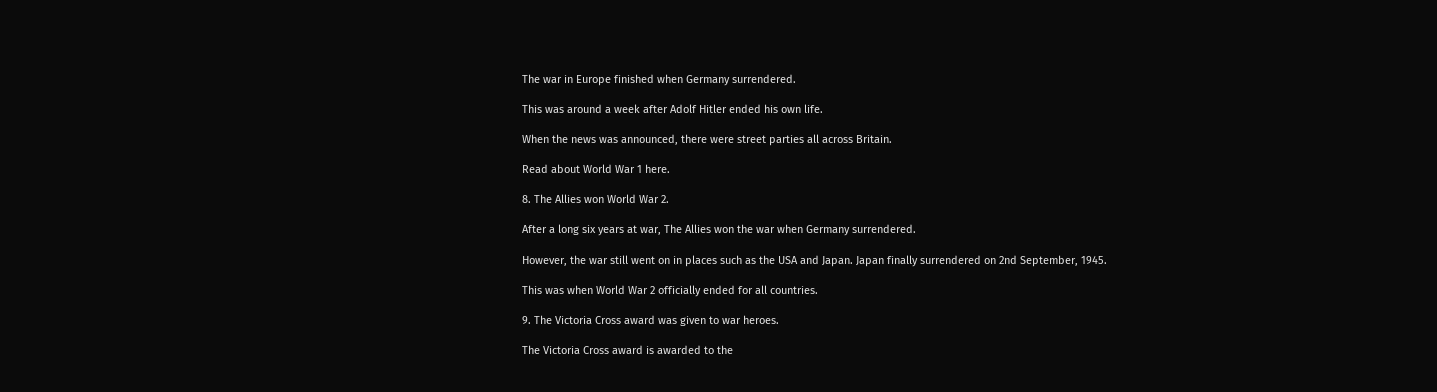The war in Europe finished when Germany surrendered.

This was around a week after Adolf Hitler ended his own life.

When the news was announced, there were street parties all across Britain.

Read about World War 1 here.

8. The Allies won World War 2.

After a long six years at war, The Allies won the war when Germany surrendered.

However, the war still went on in places such as the USA and Japan. Japan finally surrendered on 2nd September, 1945.

This was when World War 2 officially ended for all countries.

9. The Victoria Cross award was given to war heroes.

The Victoria Cross award is awarded to the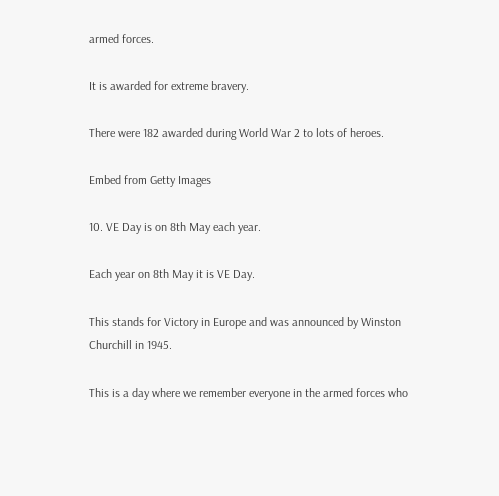armed forces.

It is awarded for extreme bravery.

There were 182 awarded during World War 2 to lots of heroes.

Embed from Getty Images

10. VE Day is on 8th May each year.

Each year on 8th May it is VE Day.

This stands for Victory in Europe and was announced by Winston Churchill in 1945.

This is a day where we remember everyone in the armed forces who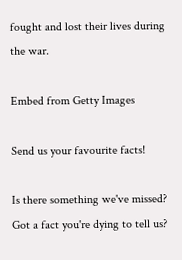fought and lost their lives during the war.

Embed from Getty Images

Send us your favourite facts!

Is there something we've missed? Got a fact you're dying to tell us?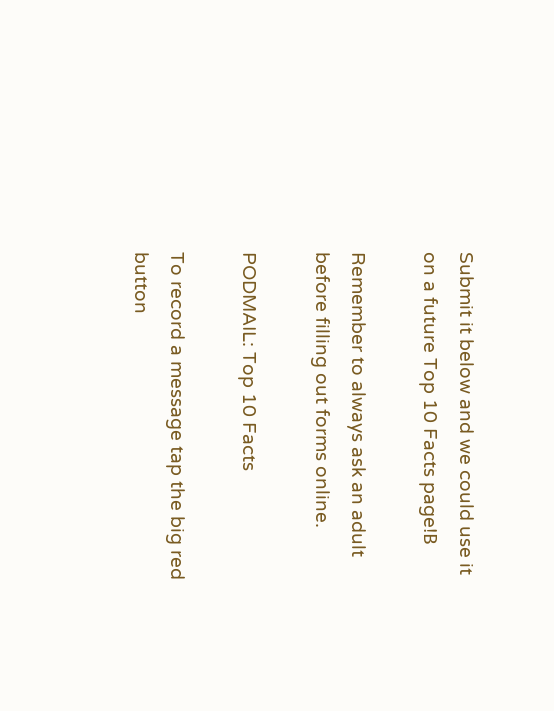Submit it below and we could use it on a future Top 10 Facts page!Β

Remember to always ask an adult before filling out forms online.

PODMAIL: Top 10 Facts

To record a message tap the big red button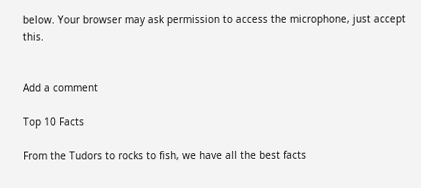below. Your browser may ask permission to access the microphone, just accept this.


Add a comment

Top 10 Facts

From the Tudors to rocks to fish, we have all the best facts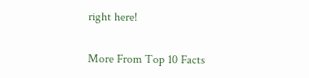right here!

More From Top 10 Facts